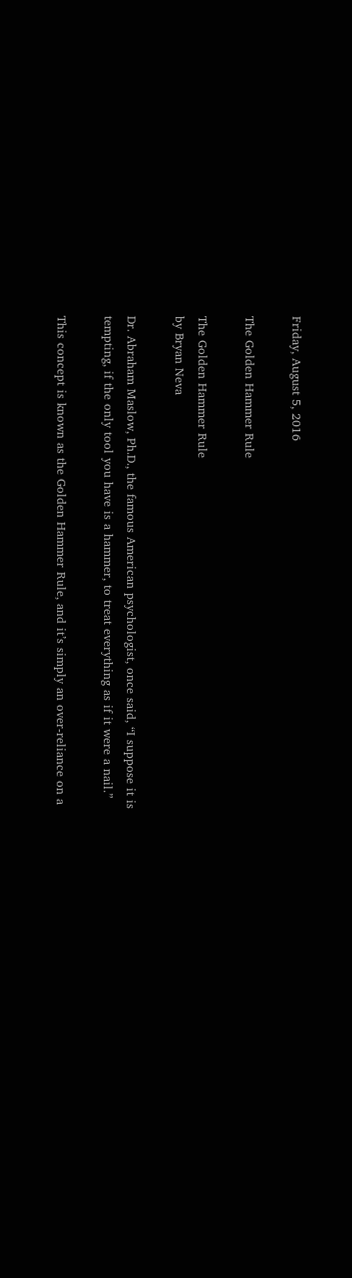Friday, August 5, 2016

The Golden Hammer Rule

The Golden Hammer Rule
by Bryan Neva

Dr. Abraham Maslow, Ph.D., the famous American psychologist, once said, “I suppose it is tempting, if the only tool you have is a hammer, to treat everything as if it were a nail.”

This concept is known as the Golden Hammer Rule, and it’s simply an over-reliance on a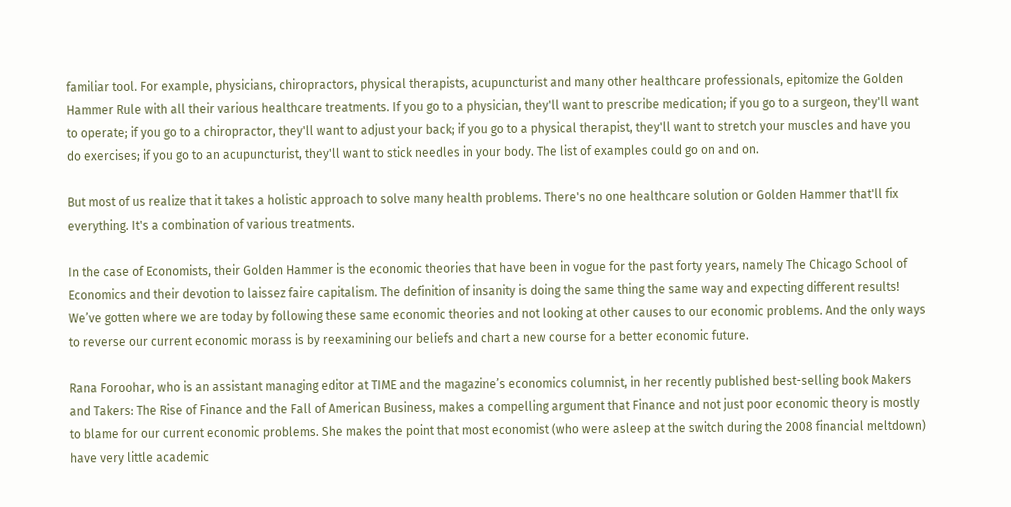familiar tool. For example, physicians, chiropractors, physical therapists, acupuncturist and many other healthcare professionals, epitomize the Golden Hammer Rule with all their various healthcare treatments. If you go to a physician, they'll want to prescribe medication; if you go to a surgeon, they'll want to operate; if you go to a chiropractor, they'll want to adjust your back; if you go to a physical therapist, they'll want to stretch your muscles and have you do exercises; if you go to an acupuncturist, they'll want to stick needles in your body. The list of examples could go on and on.

But most of us realize that it takes a holistic approach to solve many health problems. There's no one healthcare solution or Golden Hammer that'll fix everything. It's a combination of various treatments.

In the case of Economists, their Golden Hammer is the economic theories that have been in vogue for the past forty years, namely The Chicago School of Economics and their devotion to laissez faire capitalism. The definition of insanity is doing the same thing the same way and expecting different results! We’ve gotten where we are today by following these same economic theories and not looking at other causes to our economic problems. And the only ways to reverse our current economic morass is by reexamining our beliefs and chart a new course for a better economic future.

Rana Foroohar, who is an assistant managing editor at TIME and the magazine’s economics columnist, in her recently published best-selling book Makers and Takers: The Rise of Finance and the Fall of American Business, makes a compelling argument that Finance and not just poor economic theory is mostly to blame for our current economic problems. She makes the point that most economist (who were asleep at the switch during the 2008 financial meltdown) have very little academic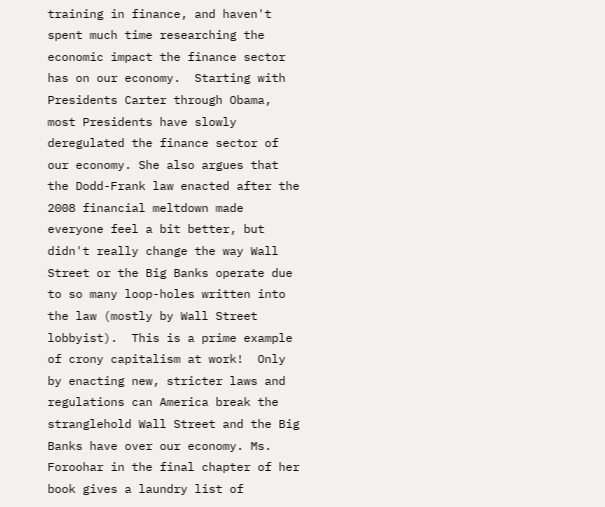training in finance, and haven't spent much time researching the economic impact the finance sector has on our economy.  Starting with Presidents Carter through Obama, most Presidents have slowly deregulated the finance sector of our economy. She also argues that the Dodd-Frank law enacted after the 2008 financial meltdown made everyone feel a bit better, but didn't really change the way Wall Street or the Big Banks operate due to so many loop-holes written into the law (mostly by Wall Street lobbyist).  This is a prime example of crony capitalism at work!  Only by enacting new, stricter laws and regulations can America break the stranglehold Wall Street and the Big Banks have over our economy. Ms. Foroohar in the final chapter of her book gives a laundry list of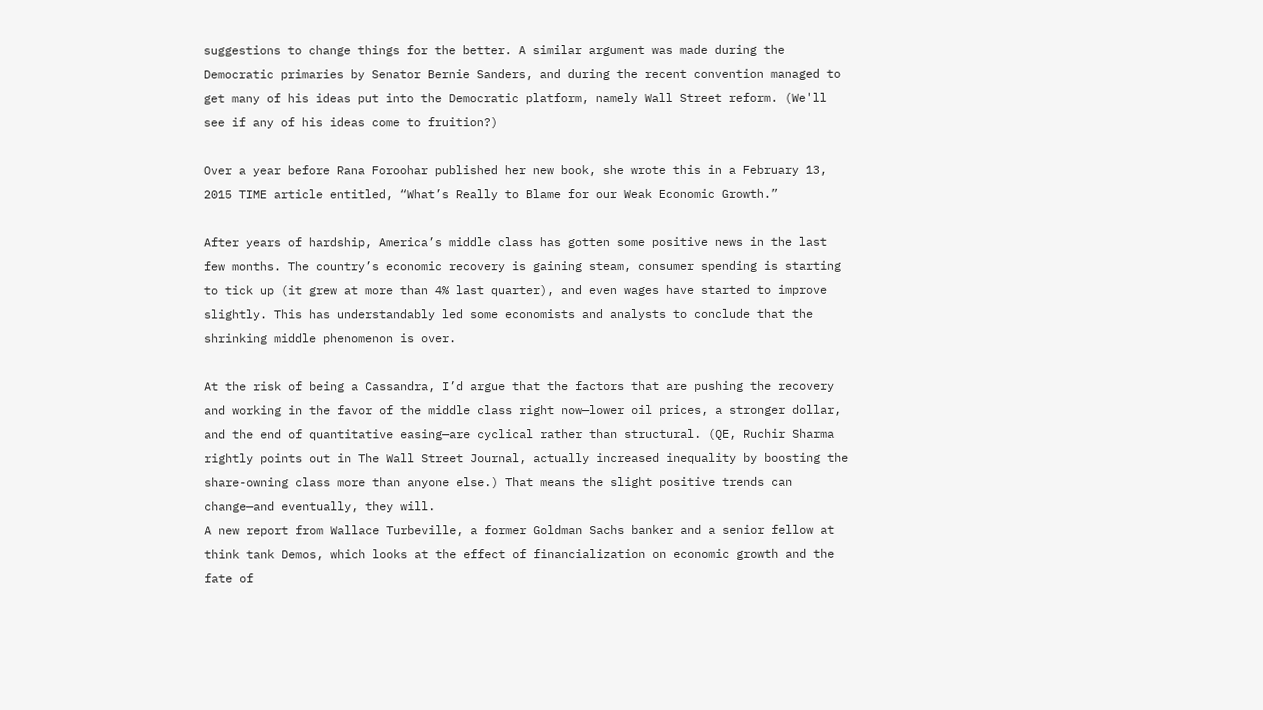suggestions to change things for the better. A similar argument was made during the Democratic primaries by Senator Bernie Sanders, and during the recent convention managed to get many of his ideas put into the Democratic platform, namely Wall Street reform. (We'll see if any of his ideas come to fruition?)

Over a year before Rana Foroohar published her new book, she wrote this in a February 13, 2015 TIME article entitled, “What’s Really to Blame for our Weak Economic Growth.”

After years of hardship, America’s middle class has gotten some positive news in the last few months. The country’s economic recovery is gaining steam, consumer spending is starting to tick up (it grew at more than 4% last quarter), and even wages have started to improve slightly. This has understandably led some economists and analysts to conclude that the shrinking middle phenomenon is over.

At the risk of being a Cassandra, I’d argue that the factors that are pushing the recovery and working in the favor of the middle class right now—lower oil prices, a stronger dollar, and the end of quantitative easing—are cyclical rather than structural. (QE, Ruchir Sharma rightly points out in The Wall Street Journal, actually increased inequality by boosting the share-owning class more than anyone else.) That means the slight positive trends can change—and eventually, they will.
A new report from Wallace Turbeville, a former Goldman Sachs banker and a senior fellow at think tank Demos, which looks at the effect of financialization on economic growth and the fate of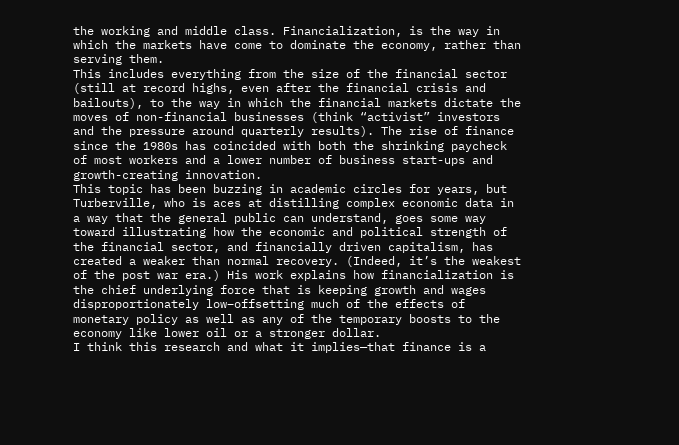the working and middle class. Financialization, is the way in which the markets have come to dominate the economy, rather than serving them.
This includes everything from the size of the financial sector (still at record highs, even after the financial crisis and bailouts), to the way in which the financial markets dictate the moves of non-financial businesses (think “activist” investors and the pressure around quarterly results). The rise of finance since the 1980s has coincided with both the shrinking paycheck of most workers and a lower number of business start-ups and growth-creating innovation.
This topic has been buzzing in academic circles for years, but Turberville, who is aces at distilling complex economic data in a way that the general public can understand, goes some way toward illustrating how the economic and political strength of the financial sector, and financially driven capitalism, has created a weaker than normal recovery. (Indeed, it’s the weakest of the post war era.) His work explains how financialization is the chief underlying force that is keeping growth and wages disproportionately low–offsetting much of the effects of monetary policy as well as any of the temporary boosts to the economy like lower oil or a stronger dollar.
I think this research and what it implies—that finance is a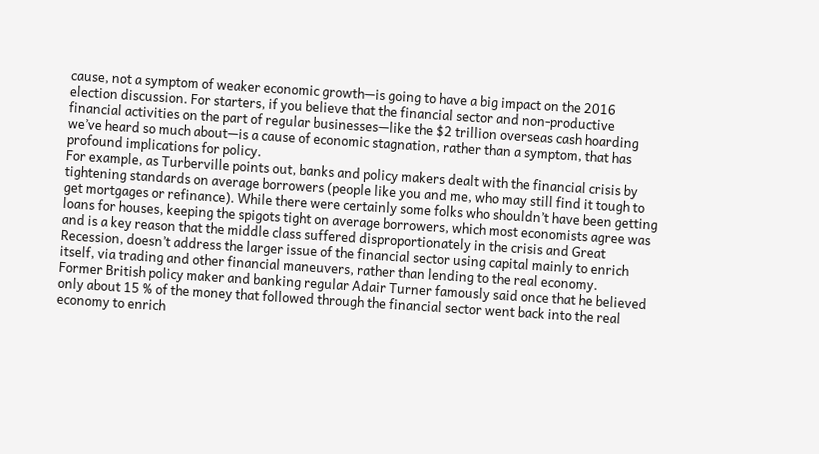cause, not a symptom of weaker economic growth—is going to have a big impact on the 2016 election discussion. For starters, if you believe that the financial sector and non-productive financial activities on the part of regular businesses—like the $2 trillion overseas cash hoarding we’ve heard so much about—is a cause of economic stagnation, rather than a symptom, that has profound implications for policy.
For example, as Turberville points out, banks and policy makers dealt with the financial crisis by tightening standards on average borrowers (people like you and me, who may still find it tough to get mortgages or refinance). While there were certainly some folks who shouldn’t have been getting loans for houses, keeping the spigots tight on average borrowers, which most economists agree was and is a key reason that the middle class suffered disproportionately in the crisis and Great Recession, doesn’t address the larger issue of the financial sector using capital mainly to enrich itself, via trading and other financial maneuvers, rather than lending to the real economy.
Former British policy maker and banking regular Adair Turner famously said once that he believed only about 15 % of the money that followed through the financial sector went back into the real economy to enrich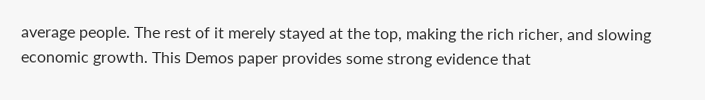average people. The rest of it merely stayed at the top, making the rich richer, and slowing economic growth. This Demos paper provides some strong evidence that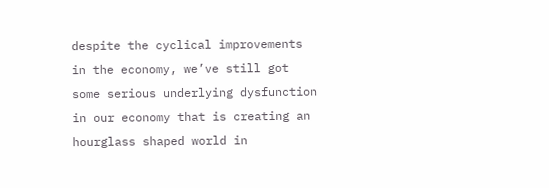despite the cyclical improvements in the economy, we’ve still got some serious underlying dysfunction in our economy that is creating an hourglass shaped world in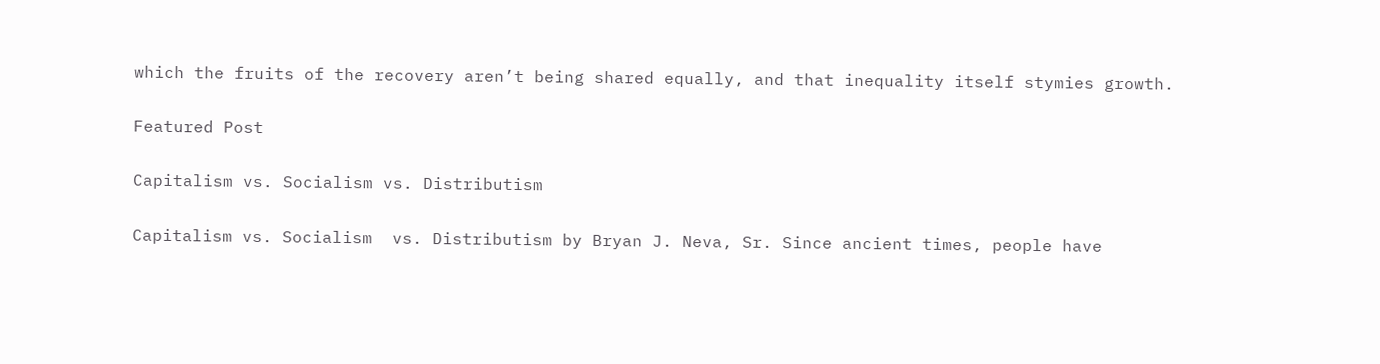which the fruits of the recovery aren’t being shared equally, and that inequality itself stymies growth.

Featured Post

Capitalism vs. Socialism vs. Distributism

Capitalism vs. Socialism  vs. Distributism by Bryan J. Neva, Sr. Since ancient times, people have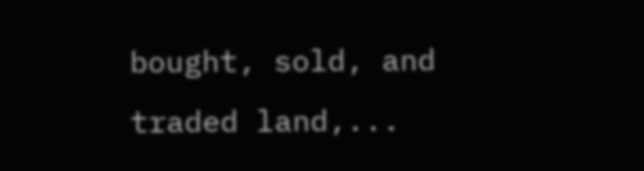bought, sold, and traded land,...